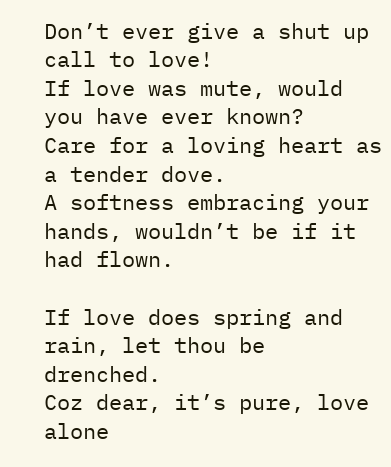Don’t ever give a shut up call to love!
If love was mute, would you have ever known?
Care for a loving heart as a tender dove.
A softness embracing your hands, wouldn’t be if it had flown.

If love does spring and rain, let thou be drenched.
Coz dear, it’s pure, love alone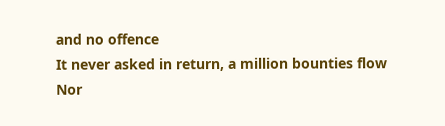and no offence
It never asked in return, a million bounties flow
Nor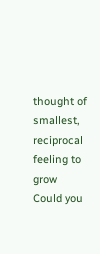thought of smallest, reciprocal feeling to grow
Could you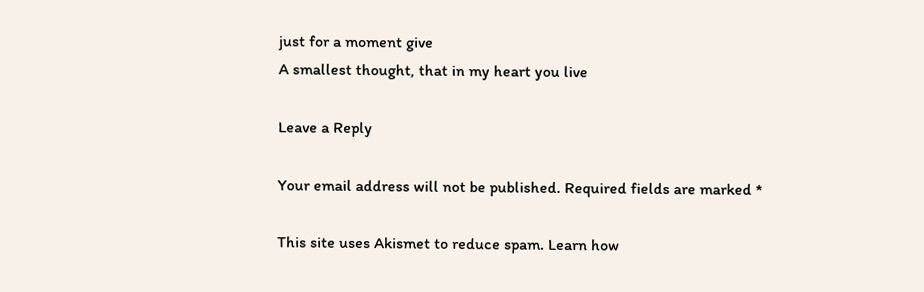just for a moment give
A smallest thought, that in my heart you live

Leave a Reply

Your email address will not be published. Required fields are marked *

This site uses Akismet to reduce spam. Learn how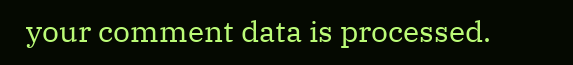your comment data is processed.